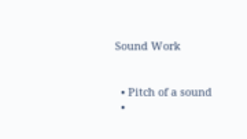Sound Work


  • Pitch of a sound
  •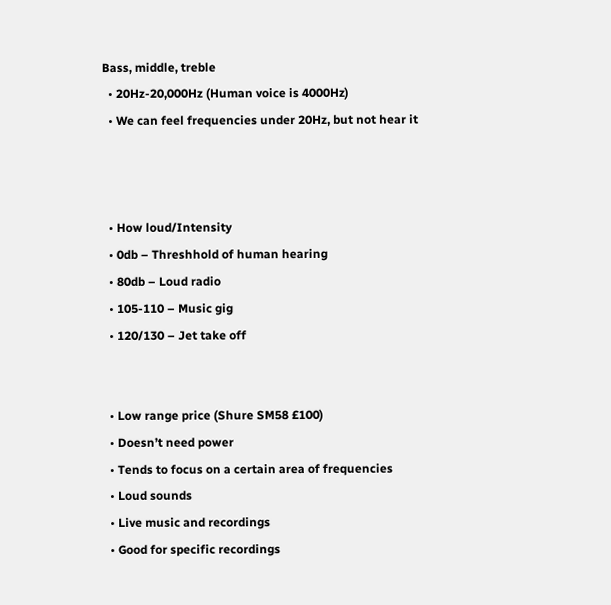Bass, middle, treble
  • 20Hz-20,000Hz (Human voice is 4000Hz)
  • We can feel frequencies under 20Hz, but not hear it



  • How loud/Intensity
  • 0db – Threshhold of human hearing
  • 80db – Loud radio
  • 105-110 – Music gig
  • 120/130 – Jet take off


  • Low range price (Shure SM58 £100)
  • Doesn’t need power
  • Tends to focus on a certain area of frequencies
  • Loud sounds
  • Live music and recordings
  • Good for specific recordings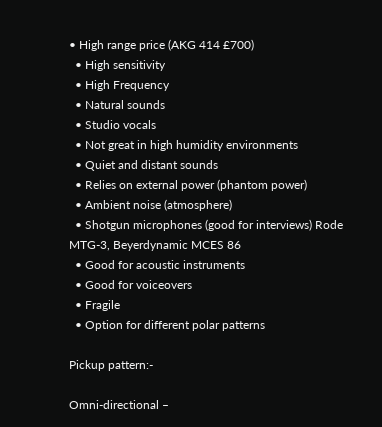• High range price (AKG 414 £700)
  • High sensitivity
  • High Frequency
  • Natural sounds
  • Studio vocals
  • Not great in high humidity environments
  • Quiet and distant sounds
  • Relies on external power (phantom power)
  • Ambient noise (atmosphere)
  • Shotgun microphones (good for interviews) Rode MTG-3, Beyerdynamic MCES 86
  • Good for acoustic instruments
  • Good for voiceovers
  • Fragile
  • Option for different polar patterns

Pickup pattern:-

Omni-directional –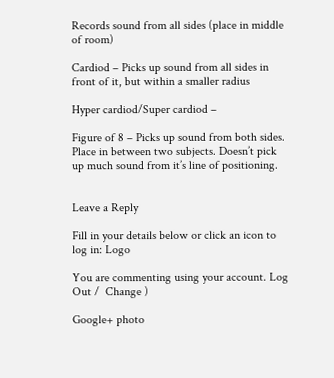Records sound from all sides (place in middle of room)

Cardiod – Picks up sound from all sides in front of it, but within a smaller radius

Hyper cardiod/Super cardiod –

Figure of 8 – Picks up sound from both sides. Place in between two subjects. Doesn’t pick up much sound from it’s line of positioning.


Leave a Reply

Fill in your details below or click an icon to log in: Logo

You are commenting using your account. Log Out /  Change )

Google+ photo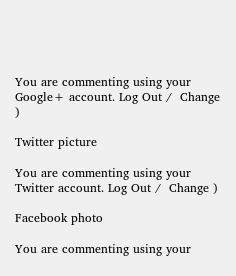You are commenting using your Google+ account. Log Out /  Change )

Twitter picture

You are commenting using your Twitter account. Log Out /  Change )

Facebook photo

You are commenting using your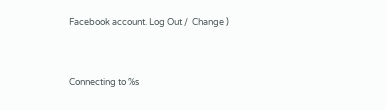Facebook account. Log Out /  Change )


Connecting to %s